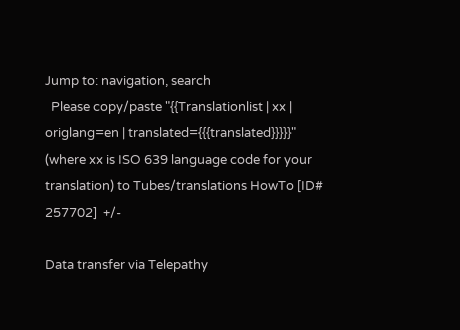Jump to: navigation, search
  Please copy/paste "{{Translationlist | xx | origlang=en | translated={{{translated}}}}}" (where xx is ISO 639 language code for your translation) to Tubes/translations HowTo [ID# 257702]  +/-

Data transfer via Telepathy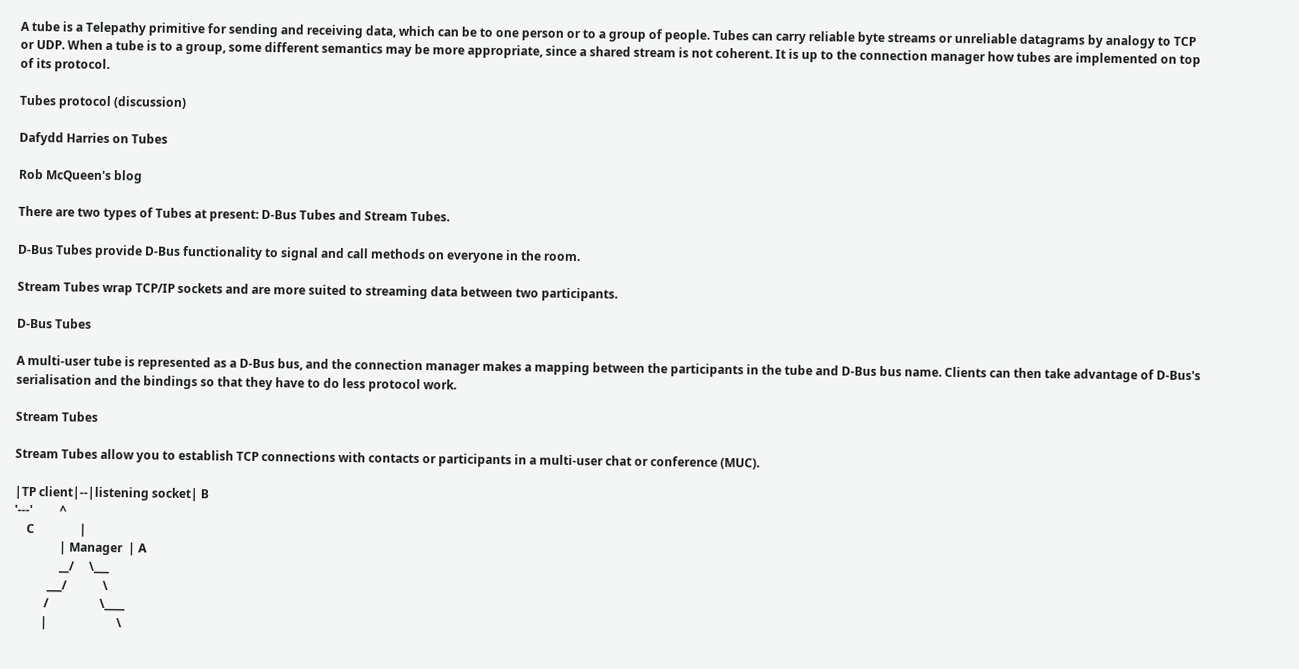A tube is a Telepathy primitive for sending and receiving data, which can be to one person or to a group of people. Tubes can carry reliable byte streams or unreliable datagrams by analogy to TCP or UDP. When a tube is to a group, some different semantics may be more appropriate, since a shared stream is not coherent. It is up to the connection manager how tubes are implemented on top of its protocol.

Tubes protocol (discussion)

Dafydd Harries on Tubes

Rob McQueen's blog

There are two types of Tubes at present: D-Bus Tubes and Stream Tubes.

D-Bus Tubes provide D-Bus functionality to signal and call methods on everyone in the room.

Stream Tubes wrap TCP/IP sockets and are more suited to streaming data between two participants.

D-Bus Tubes

A multi-user tube is represented as a D-Bus bus, and the connection manager makes a mapping between the participants in the tube and D-Bus bus name. Clients can then take advantage of D-Bus's serialisation and the bindings so that they have to do less protocol work.

Stream Tubes

Stream Tubes allow you to establish TCP connections with contacts or participants in a multi-user chat or conference (MUC).

|TP client|--|listening socket| B
'---'         ^
    C               |
               | Manager  | A
               __/     \___
           ___/            \
          /                 \____
         |                       \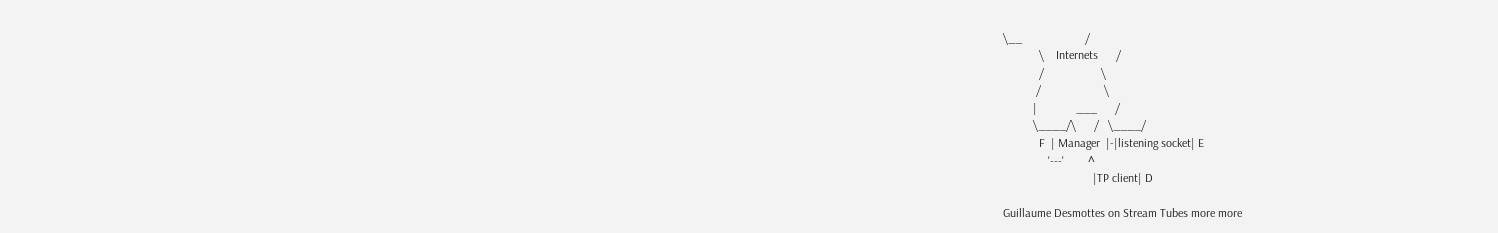\__                     /
            \    Internets      /
            /                   \
           /                     \
          |             ___      /
          \____/\      /   \____/
            F  | Manager  |-|listening socket| E
               '---'        ^
                              |TP client| D

Guillaume Desmottes on Stream Tubes more more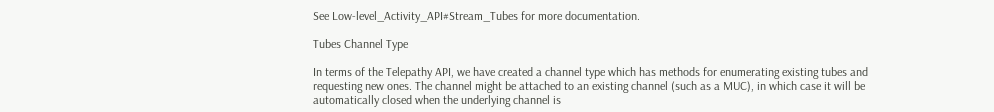See Low-level_Activity_API#Stream_Tubes for more documentation.

Tubes Channel Type

In terms of the Telepathy API, we have created a channel type which has methods for enumerating existing tubes and requesting new ones. The channel might be attached to an existing channel (such as a MUC), in which case it will be automatically closed when the underlying channel is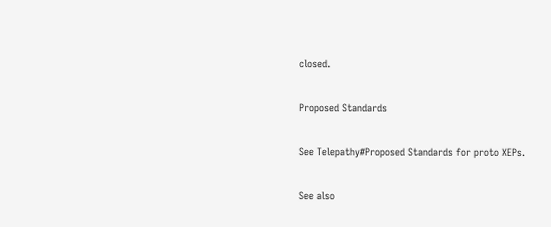closed.

Proposed Standards

See Telepathy#Proposed Standards for proto XEPs.

See also